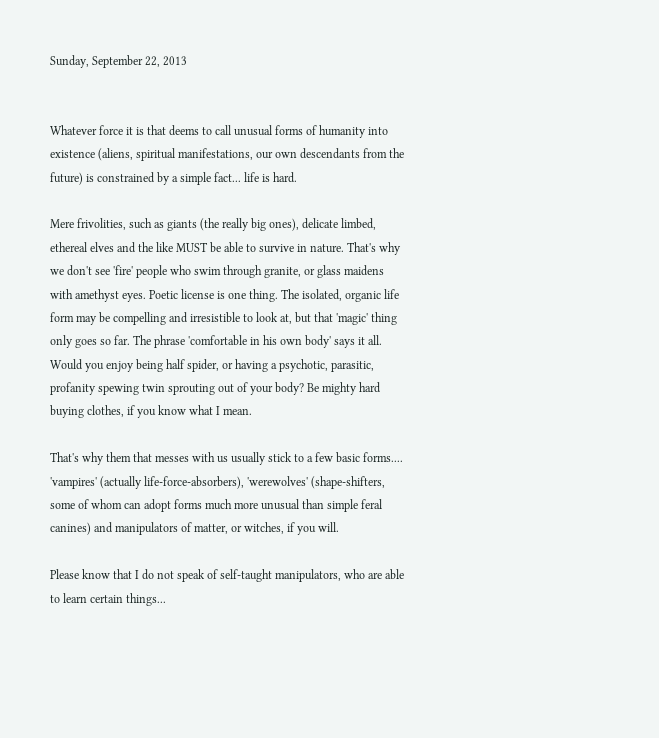Sunday, September 22, 2013


Whatever force it is that deems to call unusual forms of humanity into existence (aliens, spiritual manifestations, our own descendants from the future) is constrained by a simple fact... life is hard.

Mere frivolities, such as giants (the really big ones), delicate limbed, ethereal elves and the like MUST be able to survive in nature. That's why we don't see 'fire' people who swim through granite, or glass maidens with amethyst eyes. Poetic license is one thing. The isolated, organic life form may be compelling and irresistible to look at, but that 'magic' thing only goes so far. The phrase 'comfortable in his own body' says it all. Would you enjoy being half spider, or having a psychotic, parasitic, profanity spewing twin sprouting out of your body? Be mighty hard buying clothes, if you know what I mean.

That's why them that messes with us usually stick to a few basic forms.... 'vampires' (actually life-force-absorbers), 'werewolves' (shape-shifters, some of whom can adopt forms much more unusual than simple feral canines) and manipulators of matter, or witches, if you will.

Please know that I do not speak of self-taught manipulators, who are able to learn certain things...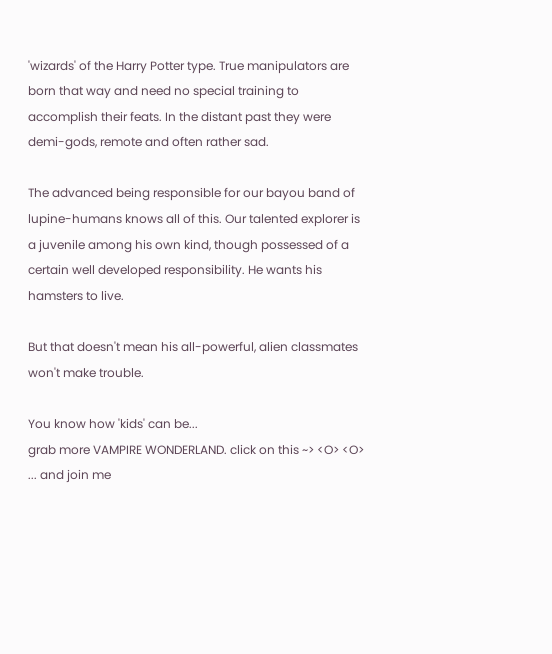'wizards' of the Harry Potter type. True manipulators are born that way and need no special training to accomplish their feats. In the distant past they were demi-gods, remote and often rather sad.

The advanced being responsible for our bayou band of lupine-humans knows all of this. Our talented explorer is a juvenile among his own kind, though possessed of a certain well developed responsibility. He wants his hamsters to live.

But that doesn't mean his all-powerful, alien classmates won't make trouble.

You know how 'kids' can be...
grab more VAMPIRE WONDERLAND. click on this ~> <O> <O> ... and join me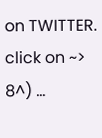on TWITTER. click on ~> 8^) ...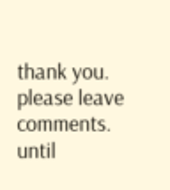thank you. please leave comments. until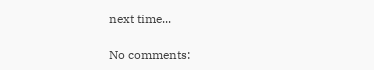next time...

No comments: